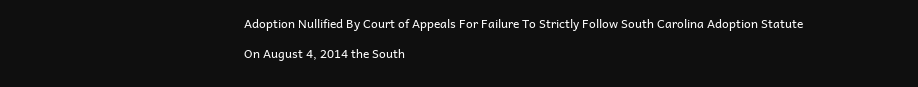Adoption Nullified By Court of Appeals For Failure To Strictly Follow South Carolina Adoption Statute

On August 4, 2014 the South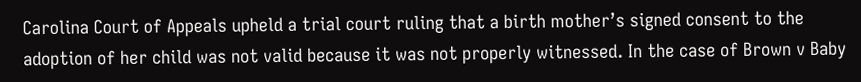Carolina Court of Appeals upheld a trial court ruling that a birth mother’s signed consent to the adoption of her child was not valid because it was not properly witnessed. In the case of Brown v Baby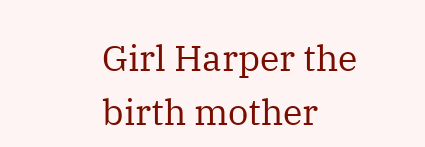Girl Harper the birth mother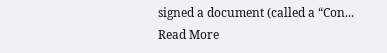signed a document (called a “Con...
Read More